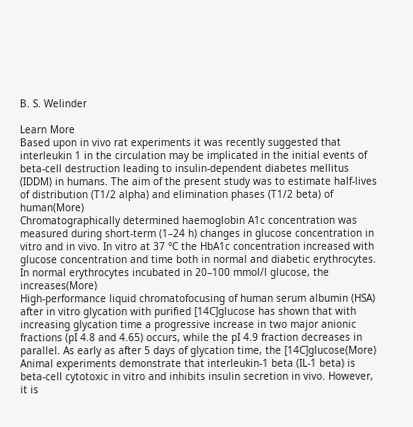B. S. Welinder

Learn More
Based upon in vivo rat experiments it was recently suggested that interleukin 1 in the circulation may be implicated in the initial events of beta-cell destruction leading to insulin-dependent diabetes mellitus (IDDM) in humans. The aim of the present study was to estimate half-lives of distribution (T1/2 alpha) and elimination phases (T1/2 beta) of human(More)
Chromatographically determined haemoglobin A1c concentration was measured during short-term (1–24 h) changes in glucose concentration in vitro and in vivo. In vitro at 37 °C the HbA1c concentration increased with glucose concentration and time both in normal and diabetic erythrocytes. In normal erythrocytes incubated in 20–100 mmol/l glucose, the increases(More)
High-performance liquid chromatofocusing of human serum albumin (HSA) after in vitro glycation with purified [14C]glucose has shown that with increasing glycation time a progressive increase in two major anionic fractions (pI 4.8 and 4.65) occurs, while the pI 4.9 fraction decreases in parallel. As early as after 5 days of glycation time, the [14C]glucose(More)
Animal experiments demonstrate that interleukin-1 beta (IL-1 beta) is beta-cell cytotoxic in vitro and inhibits insulin secretion in vivo. However, it is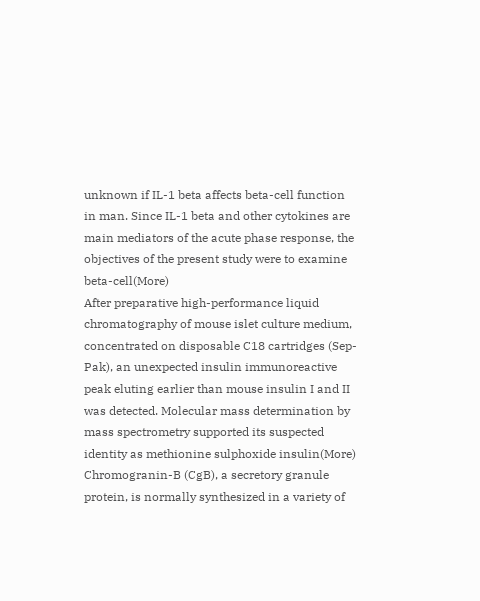unknown if IL-1 beta affects beta-cell function in man. Since IL-1 beta and other cytokines are main mediators of the acute phase response, the objectives of the present study were to examine beta-cell(More)
After preparative high-performance liquid chromatography of mouse islet culture medium, concentrated on disposable C18 cartridges (Sep-Pak), an unexpected insulin immunoreactive peak eluting earlier than mouse insulin I and II was detected. Molecular mass determination by mass spectrometry supported its suspected identity as methionine sulphoxide insulin(More)
Chromogranin-B (CgB), a secretory granule protein, is normally synthesized in a variety of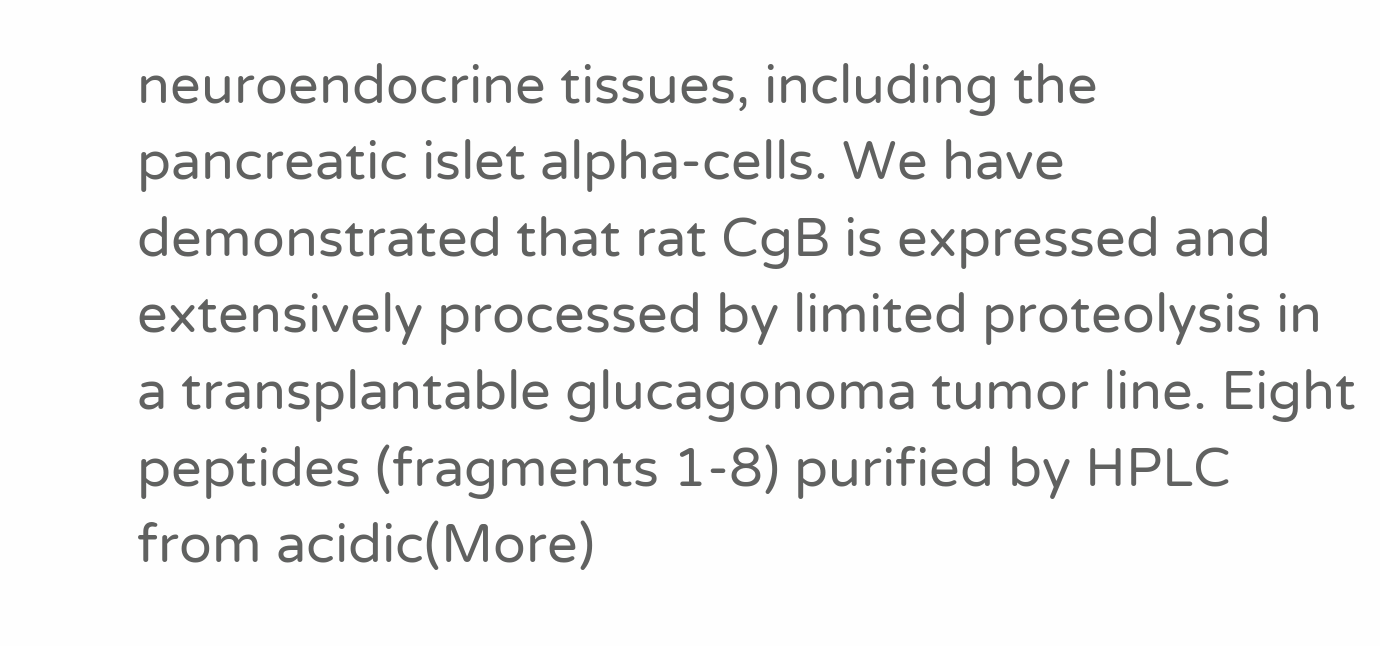neuroendocrine tissues, including the pancreatic islet alpha-cells. We have demonstrated that rat CgB is expressed and extensively processed by limited proteolysis in a transplantable glucagonoma tumor line. Eight peptides (fragments 1-8) purified by HPLC from acidic(More)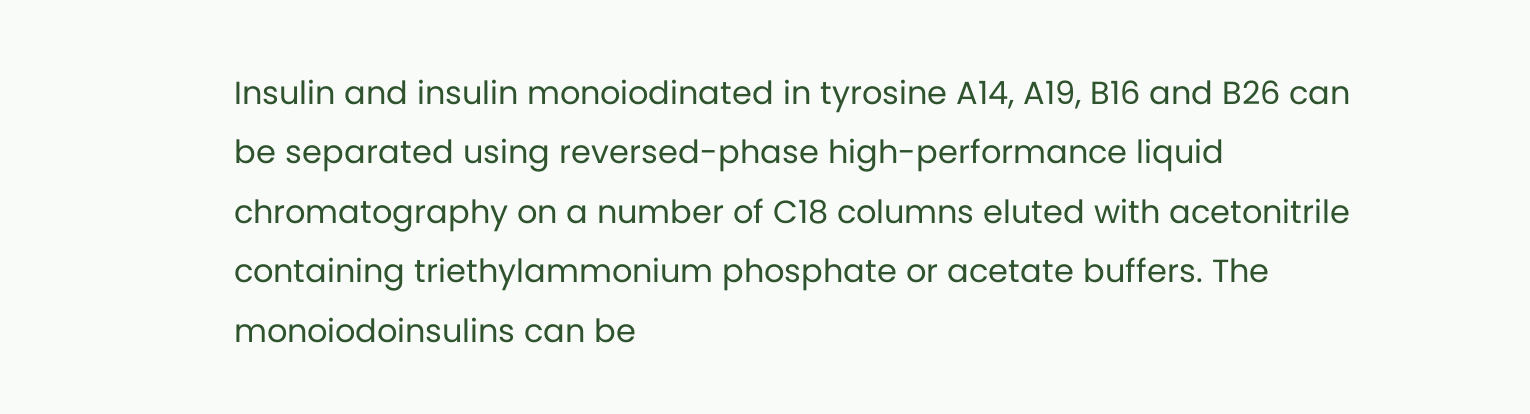Insulin and insulin monoiodinated in tyrosine A14, A19, B16 and B26 can be separated using reversed-phase high-performance liquid chromatography on a number of C18 columns eluted with acetonitrile containing triethylammonium phosphate or acetate buffers. The monoiodoinsulins can be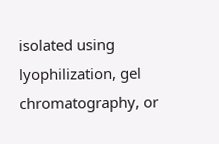isolated using lyophilization, gel chromatography, or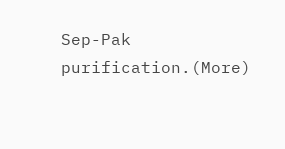Sep-Pak purification.(More)